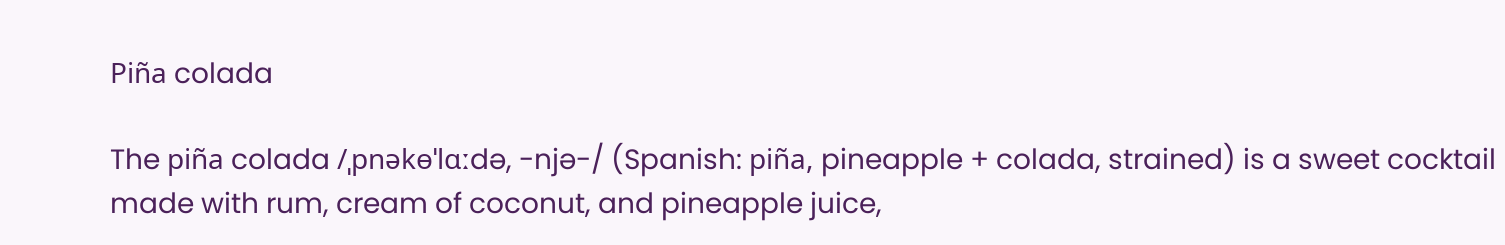Piña colada

The piña colada /ˌpnəkɵˈlɑːdə, -njə-/ (Spanish: piña, pineapple + colada, strained) is a sweet cocktail made with rum, cream of coconut, and pineapple juice,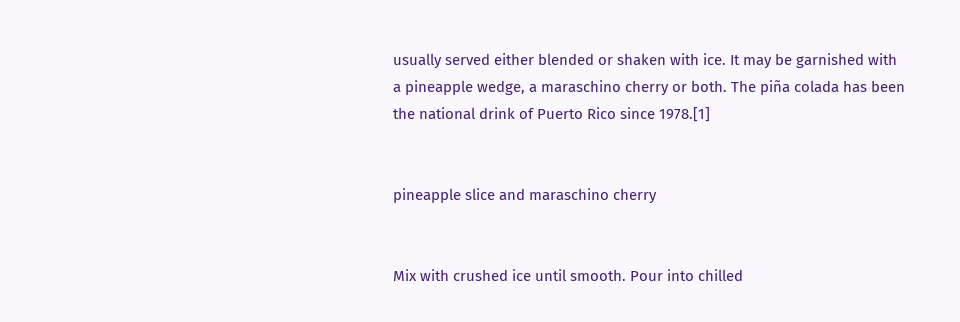usually served either blended or shaken with ice. It may be garnished with a pineapple wedge, a maraschino cherry or both. The piña colada has been the national drink of Puerto Rico since 1978.[1]


pineapple slice and maraschino cherry


Mix with crushed ice until smooth. Pour into chilled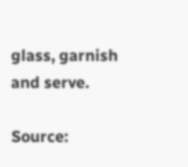glass, garnish and serve.

Source: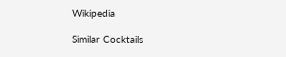Wikipedia

Similar Cocktails